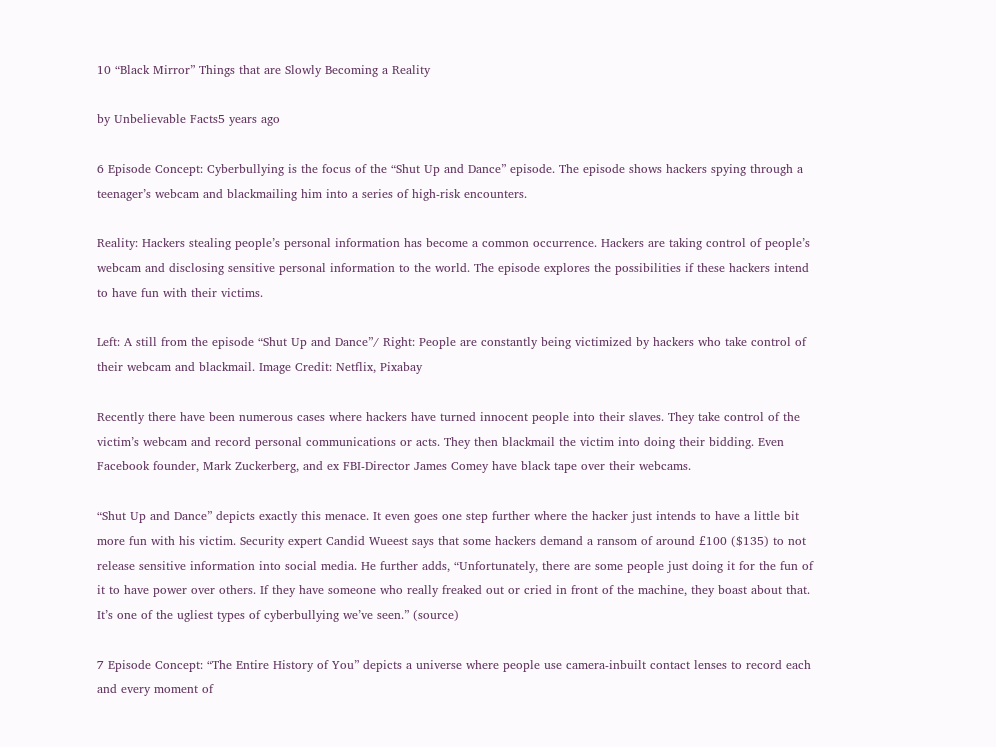10 “Black Mirror” Things that are Slowly Becoming a Reality

by Unbelievable Facts5 years ago

6 Episode Concept: Cyberbullying is the focus of the “Shut Up and Dance” episode. The episode shows hackers spying through a teenager’s webcam and blackmailing him into a series of high-risk encounters.

Reality: Hackers stealing people’s personal information has become a common occurrence. Hackers are taking control of people’s webcam and disclosing sensitive personal information to the world. The episode explores the possibilities if these hackers intend to have fun with their victims.

Left: A still from the episode “Shut Up and Dance”/ Right: People are constantly being victimized by hackers who take control of their webcam and blackmail. Image Credit: Netflix, Pixabay

Recently there have been numerous cases where hackers have turned innocent people into their slaves. They take control of the victim’s webcam and record personal communications or acts. They then blackmail the victim into doing their bidding. Even Facebook founder, Mark Zuckerberg, and ex FBI-Director James Comey have black tape over their webcams.

“Shut Up and Dance” depicts exactly this menace. It even goes one step further where the hacker just intends to have a little bit more fun with his victim. Security expert Candid Wueest says that some hackers demand a ransom of around £100 ($135) to not release sensitive information into social media. He further adds, “Unfortunately, there are some people just doing it for the fun of it to have power over others. If they have someone who really freaked out or cried in front of the machine, they boast about that. It’s one of the ugliest types of cyberbullying we’ve seen.” (source)

7 Episode Concept: “The Entire History of You” depicts a universe where people use camera-inbuilt contact lenses to record each and every moment of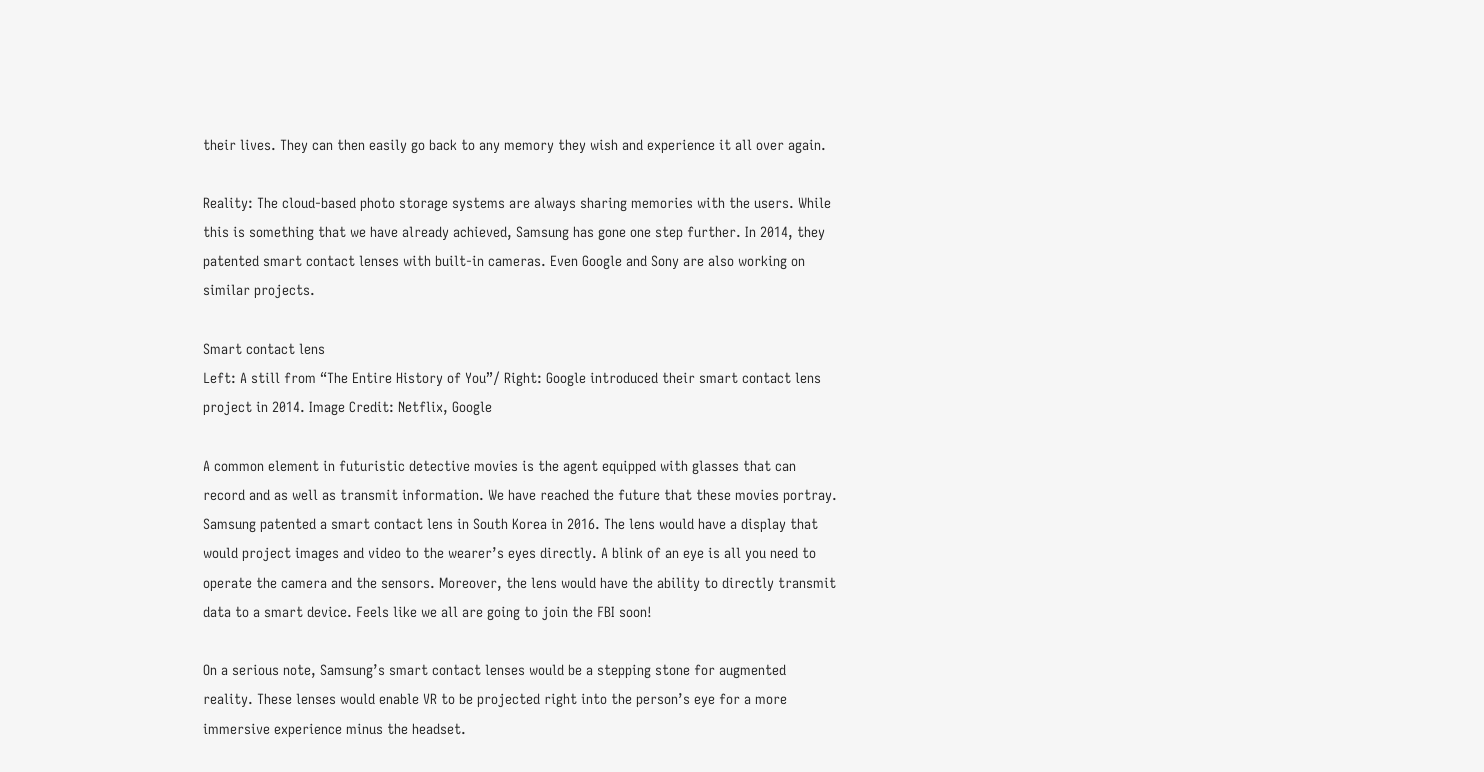their lives. They can then easily go back to any memory they wish and experience it all over again.

Reality: The cloud-based photo storage systems are always sharing memories with the users. While this is something that we have already achieved, Samsung has gone one step further. In 2014, they patented smart contact lenses with built-in cameras. Even Google and Sony are also working on similar projects.

Smart contact lens
Left: A still from “The Entire History of You”/ Right: Google introduced their smart contact lens project in 2014. Image Credit: Netflix, Google

A common element in futuristic detective movies is the agent equipped with glasses that can record and as well as transmit information. We have reached the future that these movies portray. Samsung patented a smart contact lens in South Korea in 2016. The lens would have a display that would project images and video to the wearer’s eyes directly. A blink of an eye is all you need to operate the camera and the sensors. Moreover, the lens would have the ability to directly transmit data to a smart device. Feels like we all are going to join the FBI soon!

On a serious note, Samsung’s smart contact lenses would be a stepping stone for augmented reality. These lenses would enable VR to be projected right into the person’s eye for a more immersive experience minus the headset.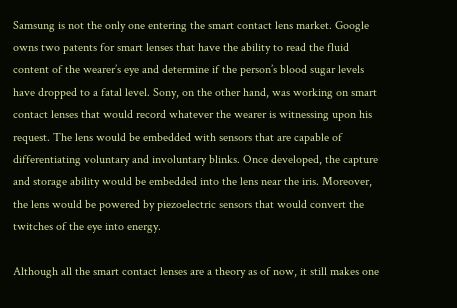Samsung is not the only one entering the smart contact lens market. Google owns two patents for smart lenses that have the ability to read the fluid content of the wearer’s eye and determine if the person’s blood sugar levels have dropped to a fatal level. Sony, on the other hand, was working on smart contact lenses that would record whatever the wearer is witnessing upon his request. The lens would be embedded with sensors that are capable of differentiating voluntary and involuntary blinks. Once developed, the capture and storage ability would be embedded into the lens near the iris. Moreover, the lens would be powered by piezoelectric sensors that would convert the twitches of the eye into energy.

Although all the smart contact lenses are a theory as of now, it still makes one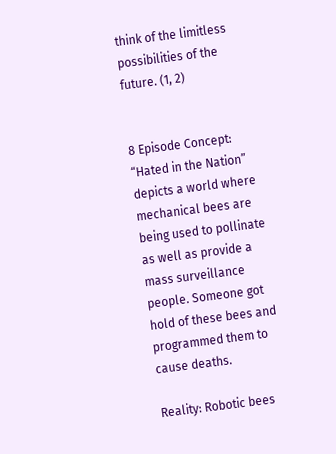think of the limitless possibilities of the future. (1, 2)


8 Episode Concept: “Hated in the Nation” depicts a world where mechanical bees are being used to pollinate as well as provide a mass surveillance people. Someone got hold of these bees and programmed them to cause deaths.

Reality: Robotic bees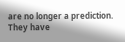are no longer a prediction. They have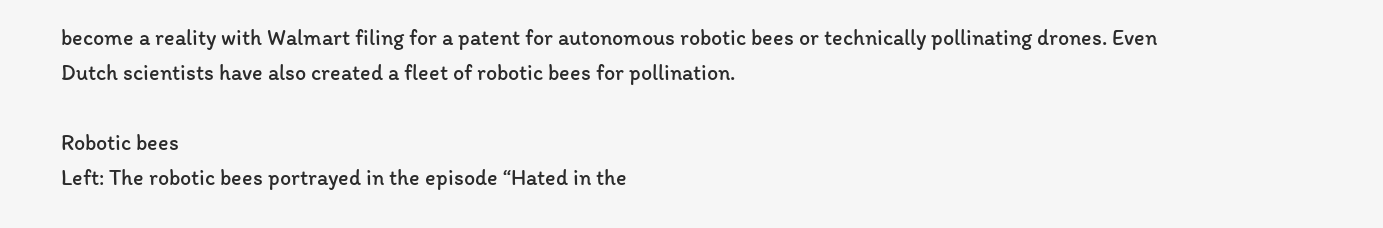become a reality with Walmart filing for a patent for autonomous robotic bees or technically pollinating drones. Even Dutch scientists have also created a fleet of robotic bees for pollination.

Robotic bees
Left: The robotic bees portrayed in the episode “Hated in the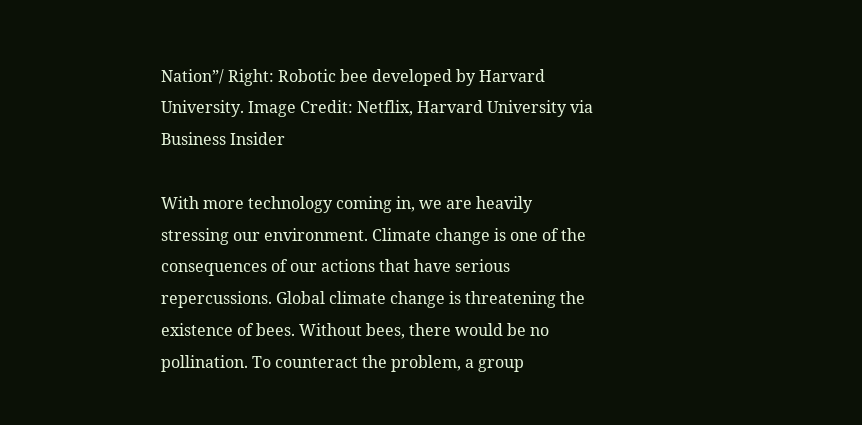Nation”/ Right: Robotic bee developed by Harvard University. Image Credit: Netflix, Harvard University via Business Insider

With more technology coming in, we are heavily stressing our environment. Climate change is one of the consequences of our actions that have serious repercussions. Global climate change is threatening the existence of bees. Without bees, there would be no pollination. To counteract the problem, a group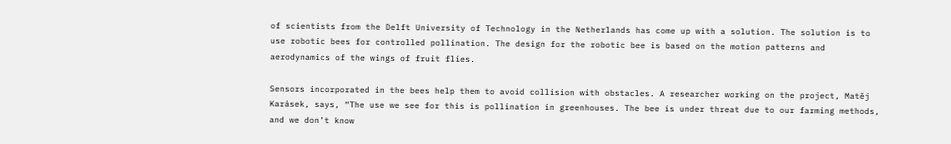of scientists from the Delft University of Technology in the Netherlands has come up with a solution. The solution is to use robotic bees for controlled pollination. The design for the robotic bee is based on the motion patterns and aerodynamics of the wings of fruit flies.

Sensors incorporated in the bees help them to avoid collision with obstacles. A researcher working on the project, Matěj Karásek, says, “The use we see for this is pollination in greenhouses. The bee is under threat due to our farming methods, and we don’t know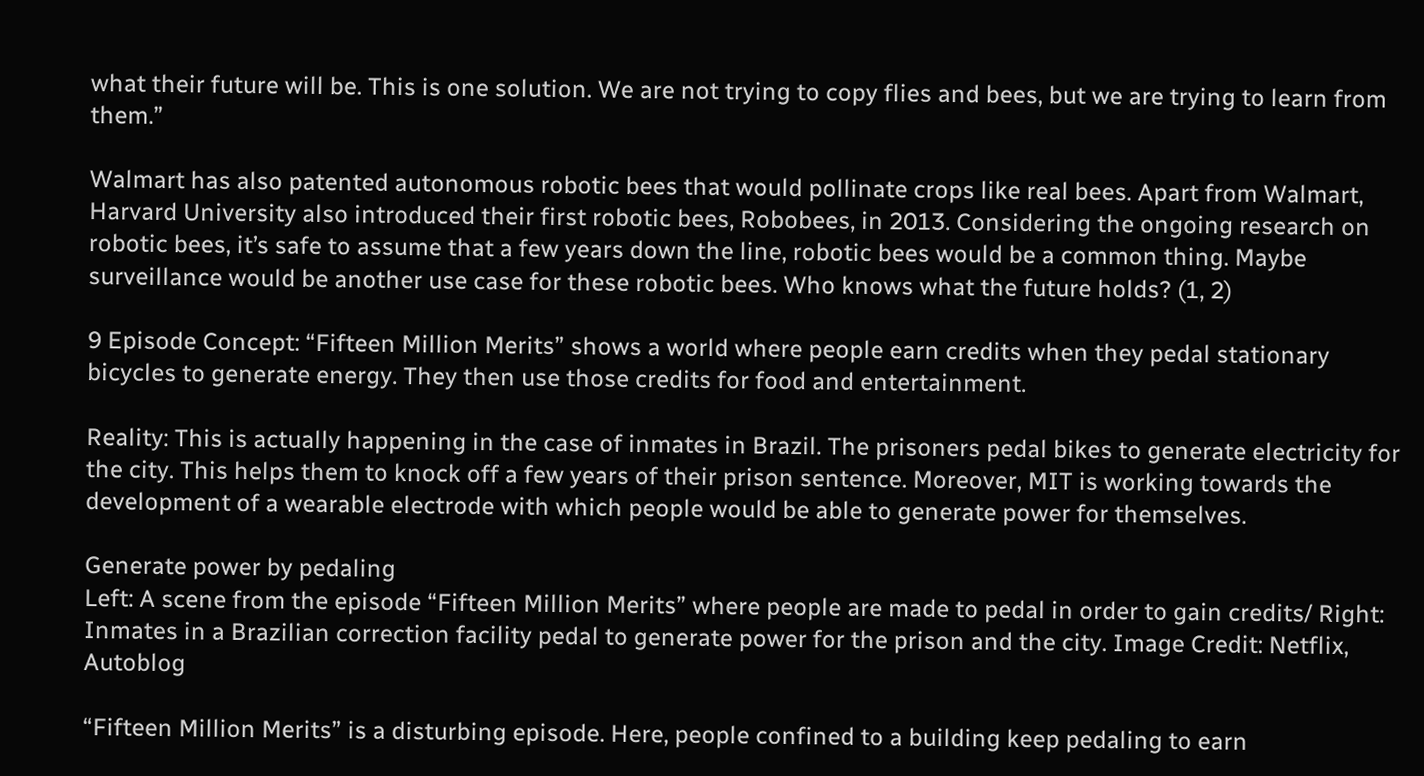what their future will be. This is one solution. We are not trying to copy flies and bees, but we are trying to learn from them.”

Walmart has also patented autonomous robotic bees that would pollinate crops like real bees. Apart from Walmart, Harvard University also introduced their first robotic bees, Robobees, in 2013. Considering the ongoing research on robotic bees, it’s safe to assume that a few years down the line, robotic bees would be a common thing. Maybe surveillance would be another use case for these robotic bees. Who knows what the future holds? (1, 2)

9 Episode Concept: “Fifteen Million Merits” shows a world where people earn credits when they pedal stationary bicycles to generate energy. They then use those credits for food and entertainment.

Reality: This is actually happening in the case of inmates in Brazil. The prisoners pedal bikes to generate electricity for the city. This helps them to knock off a few years of their prison sentence. Moreover, MIT is working towards the development of a wearable electrode with which people would be able to generate power for themselves.

Generate power by pedaling
Left: A scene from the episode “Fifteen Million Merits” where people are made to pedal in order to gain credits/ Right: Inmates in a Brazilian correction facility pedal to generate power for the prison and the city. Image Credit: Netflix, Autoblog

“Fifteen Million Merits” is a disturbing episode. Here, people confined to a building keep pedaling to earn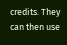credits. They can then use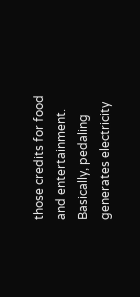those credits for food and entertainment. Basically, pedaling generates electricity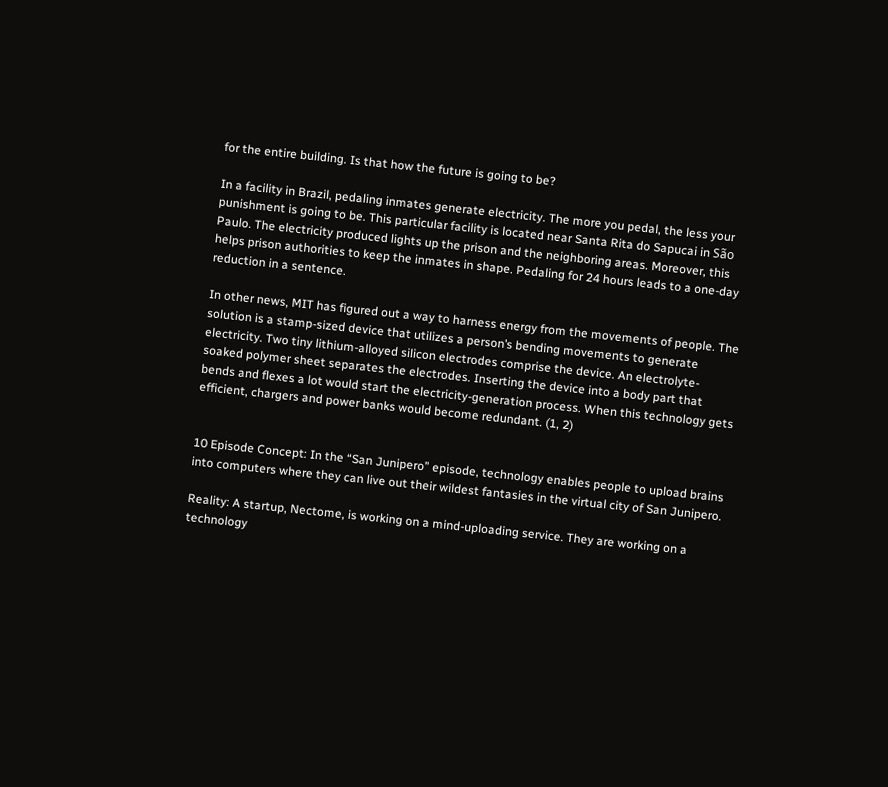for the entire building. Is that how the future is going to be?

In a facility in Brazil, pedaling inmates generate electricity. The more you pedal, the less your punishment is going to be. This particular facility is located near Santa Rita do Sapucai in São Paulo. The electricity produced lights up the prison and the neighboring areas. Moreover, this helps prison authorities to keep the inmates in shape. Pedaling for 24 hours leads to a one-day reduction in a sentence.

In other news, MIT has figured out a way to harness energy from the movements of people. The solution is a stamp-sized device that utilizes a person’s bending movements to generate electricity. Two tiny lithium-alloyed silicon electrodes comprise the device. An electrolyte-soaked polymer sheet separates the electrodes. Inserting the device into a body part that bends and flexes a lot would start the electricity-generation process. When this technology gets efficient, chargers and power banks would become redundant. (1, 2)


10 Episode Concept: In the “San Junipero” episode, technology enables people to upload brains into computers where they can live out their wildest fantasies in the virtual city of San Junipero.

Reality: A startup, Nectome, is working on a mind-uploading service. They are working on a technology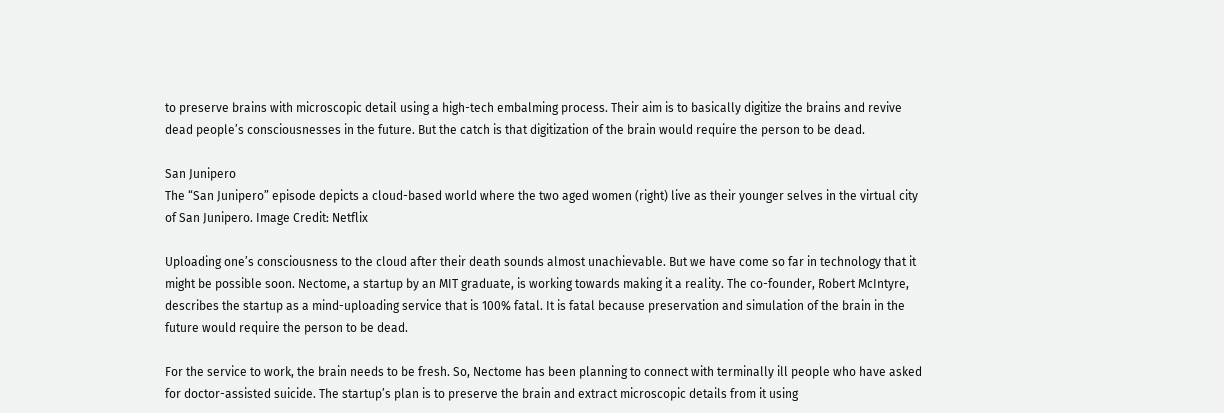to preserve brains with microscopic detail using a high-tech embalming process. Their aim is to basically digitize the brains and revive dead people’s consciousnesses in the future. But the catch is that digitization of the brain would require the person to be dead.

San Junipero
The “San Junipero” episode depicts a cloud-based world where the two aged women (right) live as their younger selves in the virtual city of San Junipero. Image Credit: Netflix

Uploading one’s consciousness to the cloud after their death sounds almost unachievable. But we have come so far in technology that it might be possible soon. Nectome, a startup by an MIT graduate, is working towards making it a reality. The co-founder, Robert McIntyre, describes the startup as a mind-uploading service that is 100% fatal. It is fatal because preservation and simulation of the brain in the future would require the person to be dead.

For the service to work, the brain needs to be fresh. So, Nectome has been planning to connect with terminally ill people who have asked for doctor-assisted suicide. The startup’s plan is to preserve the brain and extract microscopic details from it using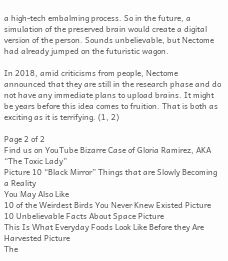a high-tech embalming process. So in the future, a simulation of the preserved brain would create a digital version of the person. Sounds unbelievable, but Nectome had already jumped on the futuristic wagon.

In 2018, amid criticisms from people, Nectome announced that they are still in the research phase and do not have any immediate plans to upload brains. It might be years before this idea comes to fruition. That is both as exciting as it is terrifying. (1, 2)

Page 2 of 2
Find us on YouTube Bizarre Case of Gloria Ramirez, AKA “The Toxic Lady”
Picture 10 “Black Mirror” Things that are Slowly Becoming a Reality
You May Also Like
10 of the Weirdest Birds You Never Knew Existed Picture
10 Unbelievable Facts About Space Picture
This Is What Everyday Foods Look Like Before they Are Harvested Picture
The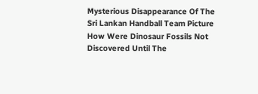Mysterious Disappearance Of The Sri Lankan Handball Team Picture
How Were Dinosaur Fossils Not Discovered Until The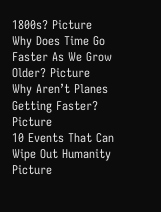1800s? Picture
Why Does Time Go Faster As We Grow Older? Picture
Why Aren’t Planes Getting Faster? Picture
10 Events That Can Wipe Out Humanity Picture